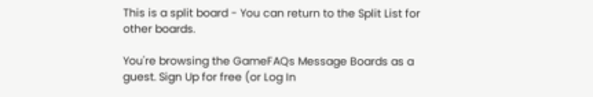This is a split board - You can return to the Split List for other boards.

You're browsing the GameFAQs Message Boards as a guest. Sign Up for free (or Log In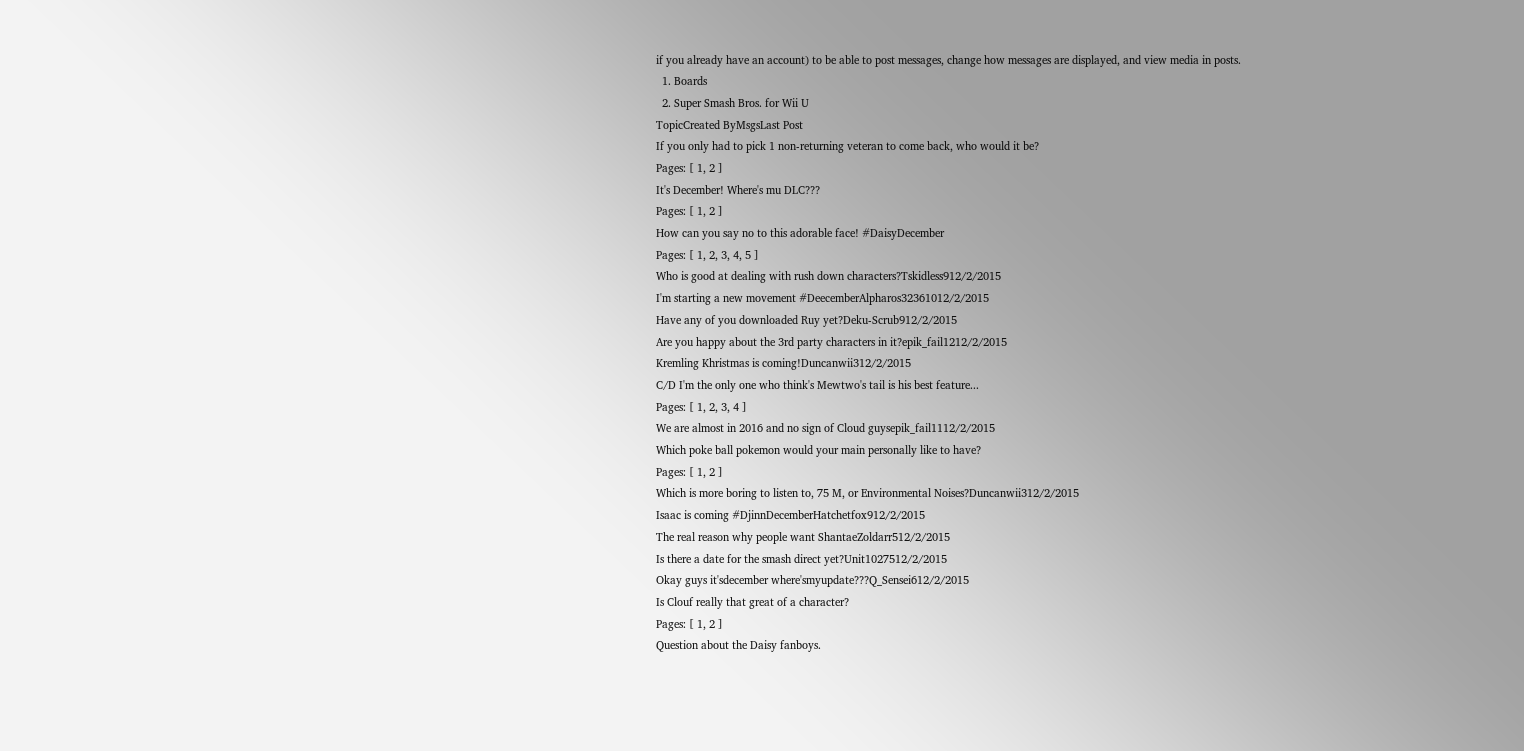if you already have an account) to be able to post messages, change how messages are displayed, and view media in posts.
  1. Boards
  2. Super Smash Bros. for Wii U
TopicCreated ByMsgsLast Post
If you only had to pick 1 non-returning veteran to come back, who would it be?
Pages: [ 1, 2 ]
It's December! Where's mu DLC???
Pages: [ 1, 2 ]
How can you say no to this adorable face! #DaisyDecember
Pages: [ 1, 2, 3, 4, 5 ]
Who is good at dealing with rush down characters?Tskidless912/2/2015
I'm starting a new movement #DeecemberAlpharos32361012/2/2015
Have any of you downloaded Ruy yet?Deku-Scrub912/2/2015
Are you happy about the 3rd party characters in it?epik_fail1212/2/2015
Kremling Khristmas is coming!Duncanwii312/2/2015
C/D I'm the only one who think's Mewtwo's tail is his best feature...
Pages: [ 1, 2, 3, 4 ]
We are almost in 2016 and no sign of Cloud guysepik_fail1112/2/2015
Which poke ball pokemon would your main personally like to have?
Pages: [ 1, 2 ]
Which is more boring to listen to, 75 M, or Environmental Noises?Duncanwii312/2/2015
Isaac is coming #DjinnDecemberHatchetfox912/2/2015
The real reason why people want ShantaeZoldarr512/2/2015
Is there a date for the smash direct yet?Unit1027512/2/2015
Okay guys it'sdecember where'smyupdate???Q_Sensei612/2/2015
Is Clouf really that great of a character?
Pages: [ 1, 2 ]
Question about the Daisy fanboys.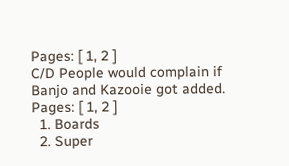Pages: [ 1, 2 ]
C/D People would complain if Banjo and Kazooie got added.
Pages: [ 1, 2 ]
  1. Boards
  2. Super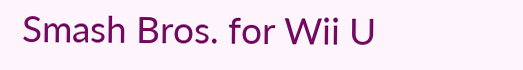Smash Bros. for Wii U